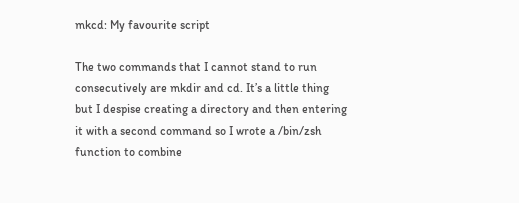mkcd: My favourite script

The two commands that I cannot stand to run consecutively are mkdir and cd. It’s a little thing but I despise creating a directory and then entering it with a second command so I wrote a /bin/zsh function to combine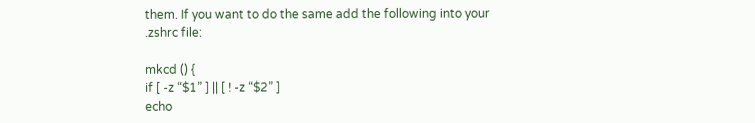them. If you want to do the same add the following into your .zshrc file:

mkcd () {
if [ -z “$1” ] || [ ! -z “$2” ]
echo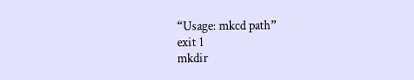“Usage: mkcd path”
exit 1
mkdir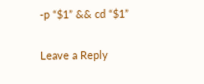-p “$1” && cd “$1”

Leave a Reply